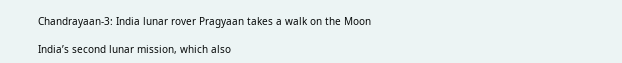Chandrayaan-3: India lunar rover Pragyaan takes a walk on the Moon

India’s second lunar mission, which also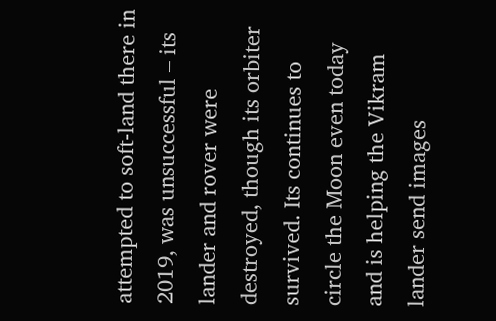attempted to soft-land there in 2019, was unsuccessful – its lander and rover were destroyed, though its orbiter survived. Its continues to circle the Moon even today and is helping the Vikram lander send images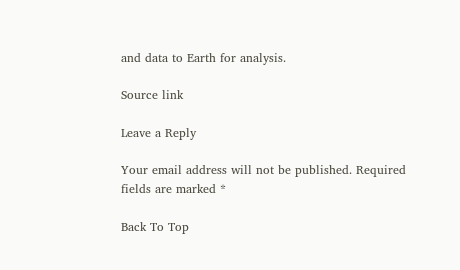and data to Earth for analysis.

Source link

Leave a Reply

Your email address will not be published. Required fields are marked *

Back To Top